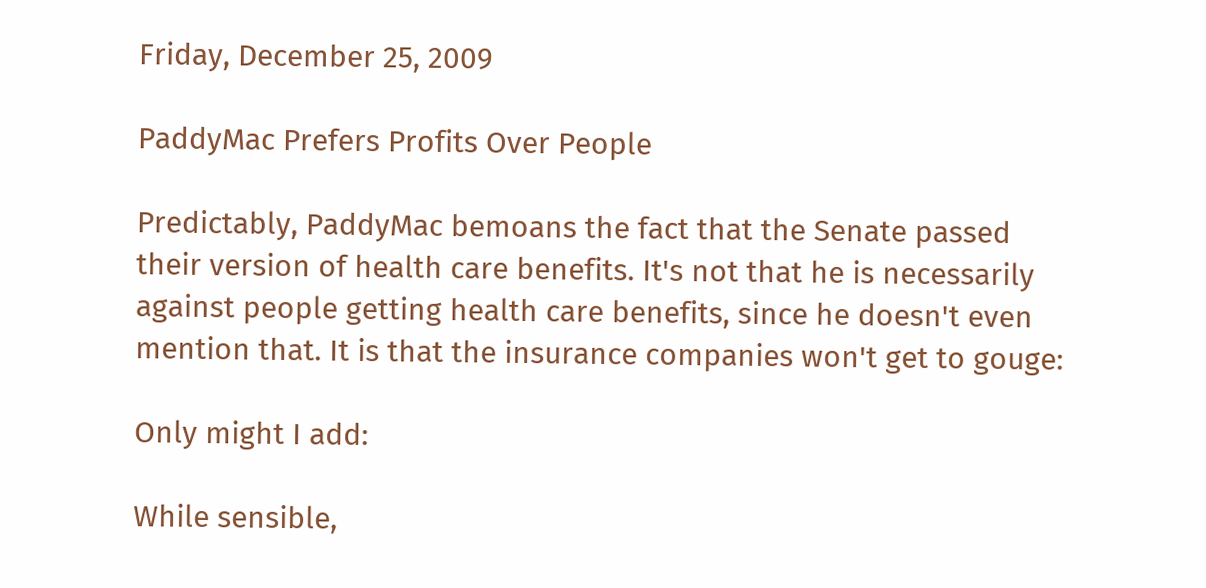Friday, December 25, 2009

PaddyMac Prefers Profits Over People

Predictably, PaddyMac bemoans the fact that the Senate passed their version of health care benefits. It's not that he is necessarily against people getting health care benefits, since he doesn't even mention that. It is that the insurance companies won't get to gouge:

Only might I add:

While sensible,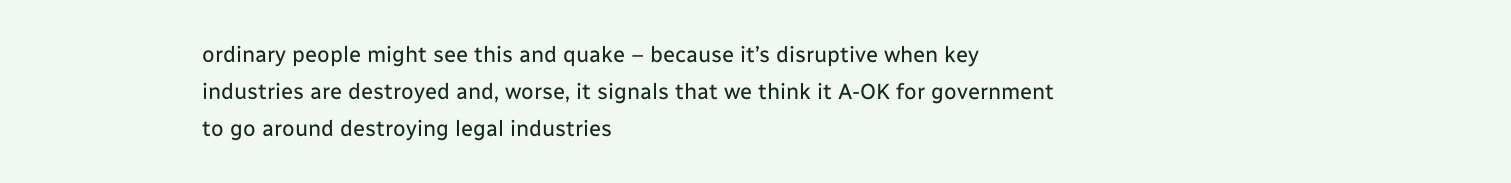ordinary people might see this and quake – because it’s disruptive when key industries are destroyed and, worse, it signals that we think it A-OK for government to go around destroying legal industries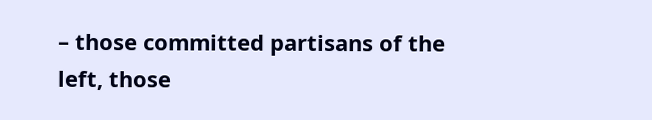– those committed partisans of the left, those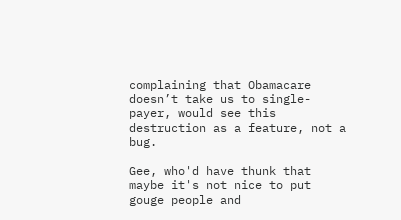complaining that Obamacare doesn’t take us to single-payer, would see this destruction as a feature, not a bug.

Gee, who'd have thunk that maybe it's not nice to put gouge people and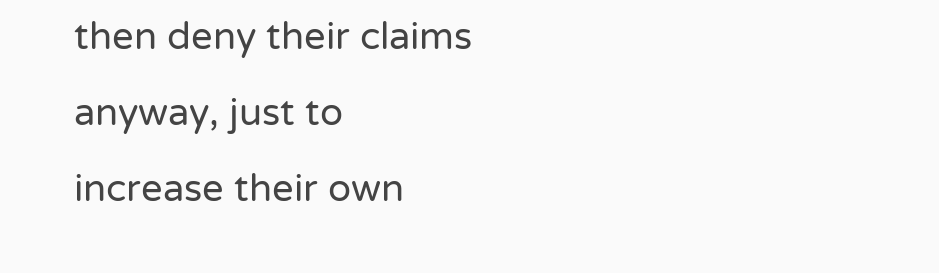then deny their claims anyway, just to increase their own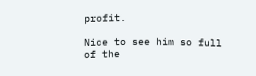profit.

Nice to see him so full of the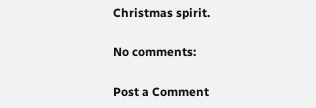Christmas spirit.

No comments:

Post a Comment